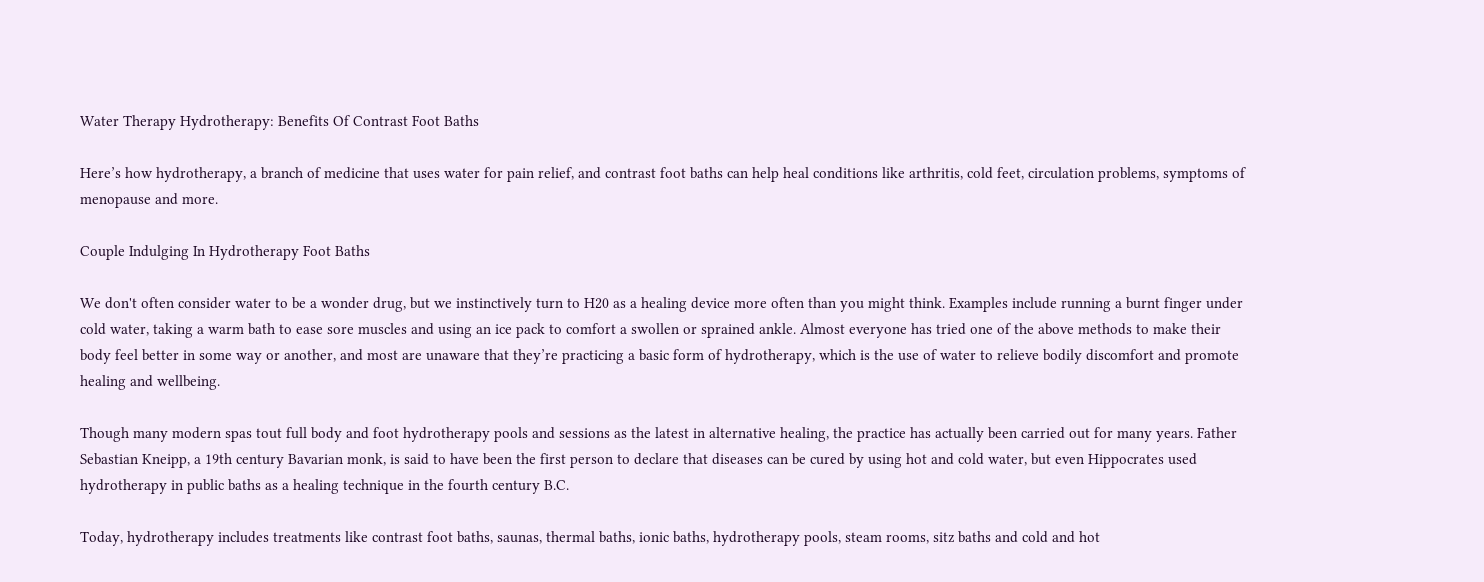Water Therapy Hydrotherapy: Benefits Of Contrast Foot Baths

Here’s how hydrotherapy, a branch of medicine that uses water for pain relief, and contrast foot baths can help heal conditions like arthritis, cold feet, circulation problems, symptoms of menopause and more.

Couple Indulging In Hydrotherapy Foot Baths

We don't often consider water to be a wonder drug, but we instinctively turn to H20 as a healing device more often than you might think. Examples include running a burnt finger under cold water, taking a warm bath to ease sore muscles and using an ice pack to comfort a swollen or sprained ankle. Almost everyone has tried one of the above methods to make their body feel better in some way or another, and most are unaware that they’re practicing a basic form of hydrotherapy, which is the use of water to relieve bodily discomfort and promote healing and wellbeing.

Though many modern spas tout full body and foot hydrotherapy pools and sessions as the latest in alternative healing, the practice has actually been carried out for many years. Father Sebastian Kneipp, a 19th century Bavarian monk, is said to have been the first person to declare that diseases can be cured by using hot and cold water, but even Hippocrates used hydrotherapy in public baths as a healing technique in the fourth century B.C.

Today, hydrotherapy includes treatments like contrast foot baths, saunas, thermal baths, ionic baths, hydrotherapy pools, steam rooms, sitz baths and cold and hot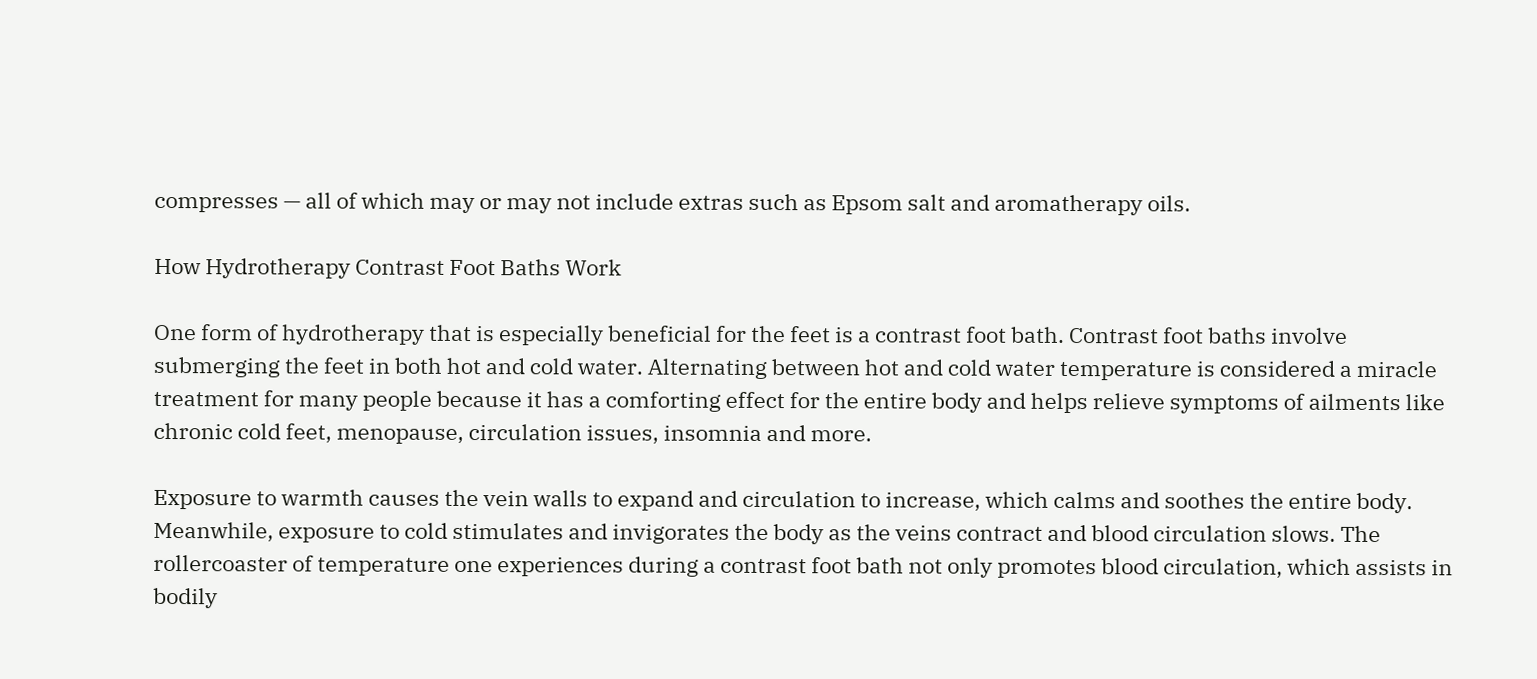compresses — all of which may or may not include extras such as Epsom salt and aromatherapy oils.

How Hydrotherapy Contrast Foot Baths Work

One form of hydrotherapy that is especially beneficial for the feet is a contrast foot bath. Contrast foot baths involve submerging the feet in both hot and cold water. Alternating between hot and cold water temperature is considered a miracle treatment for many people because it has a comforting effect for the entire body and helps relieve symptoms of ailments like chronic cold feet, menopause, circulation issues, insomnia and more.

Exposure to warmth causes the vein walls to expand and circulation to increase, which calms and soothes the entire body. Meanwhile, exposure to cold stimulates and invigorates the body as the veins contract and blood circulation slows. The rollercoaster of temperature one experiences during a contrast foot bath not only promotes blood circulation, which assists in bodily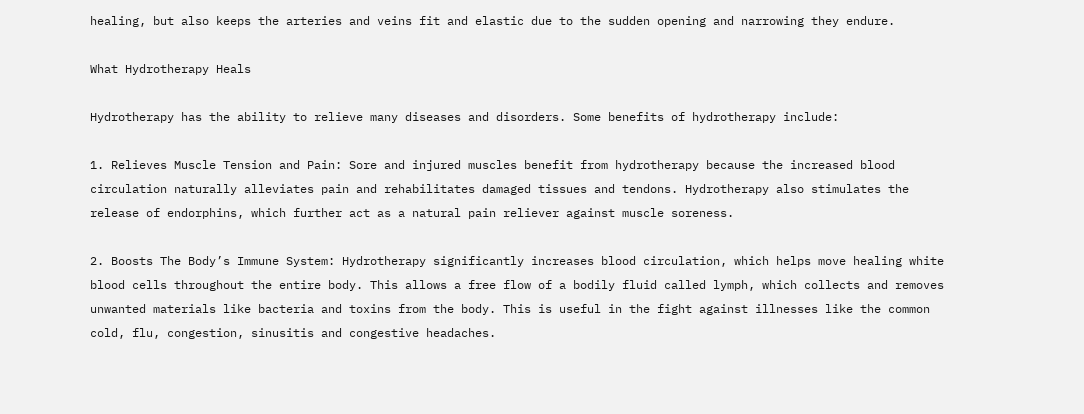healing, but also keeps the arteries and veins fit and elastic due to the sudden opening and narrowing they endure.

What Hydrotherapy Heals

Hydrotherapy has the ability to relieve many diseases and disorders. Some benefits of hydrotherapy include:

1. Relieves Muscle Tension and Pain: Sore and injured muscles benefit from hydrotherapy because the increased blood circulation naturally alleviates pain and rehabilitates damaged tissues and tendons. Hydrotherapy also stimulates the release of endorphins, which further act as a natural pain reliever against muscle soreness.

2. Boosts The Body’s Immune System: Hydrotherapy significantly increases blood circulation, which helps move healing white blood cells throughout the entire body. This allows a free flow of a bodily fluid called lymph, which collects and removes unwanted materials like bacteria and toxins from the body. This is useful in the fight against illnesses like the common cold, flu, congestion, sinusitis and congestive headaches.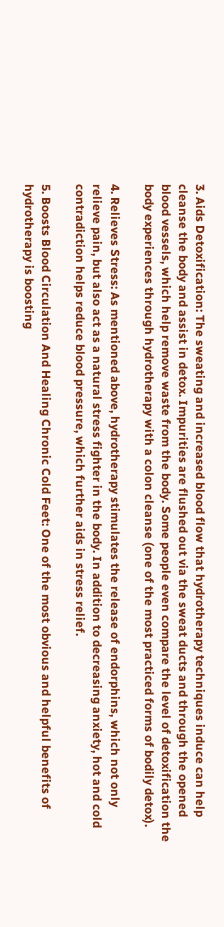3. Aids Detoxification: The sweating and increased blood flow that hydrotherapy techniques induce can help cleanse the body and assist in detox. Impurities are flushed out via the sweat ducts and through the opened blood vessels, which help remove waste from the body. Some people even compare the level of detoxification the body experiences through hydrotherapy with a colon cleanse (one of the most practiced forms of bodily detox).

4. Relieves Stress: As mentioned above, hydrotherapy stimulates the release of endorphins, which not only relieve pain, but also act as a natural stress fighter in the body. In addition to decreasing anxiety, hot and cold contradiction helps reduce blood pressure, which further aids in stress relief.

5. Boosts Blood Circulation And Healing Chronic Cold Feet: One of the most obvious and helpful benefits of hydrotherapy is boosting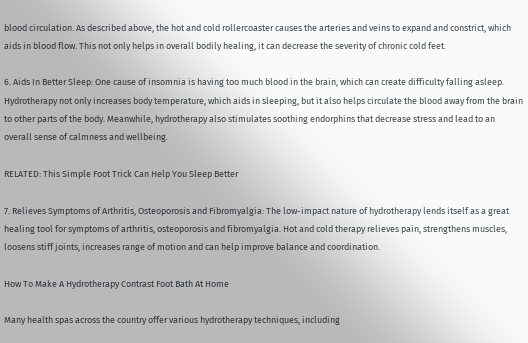blood circulation. As described above, the hot and cold rollercoaster causes the arteries and veins to expand and constrict, which aids in blood flow. This not only helps in overall bodily healing, it can decrease the severity of chronic cold feet.

6. Aids In Better Sleep: One cause of insomnia is having too much blood in the brain, which can create difficulty falling asleep. Hydrotherapy not only increases body temperature, which aids in sleeping, but it also helps circulate the blood away from the brain to other parts of the body. Meanwhile, hydrotherapy also stimulates soothing endorphins that decrease stress and lead to an overall sense of calmness and wellbeing.

RELATED: This Simple Foot Trick Can Help You Sleep Better

7. Relieves Symptoms of Arthritis, Osteoporosis and Fibromyalgia: The low-impact nature of hydrotherapy lends itself as a great healing tool for symptoms of arthritis, osteoporosis and fibromyalgia. Hot and cold therapy relieves pain, strengthens muscles, loosens stiff joints, increases range of motion and can help improve balance and coordination.

How To Make A Hydrotherapy Contrast Foot Bath At Home

Many health spas across the country offer various hydrotherapy techniques, including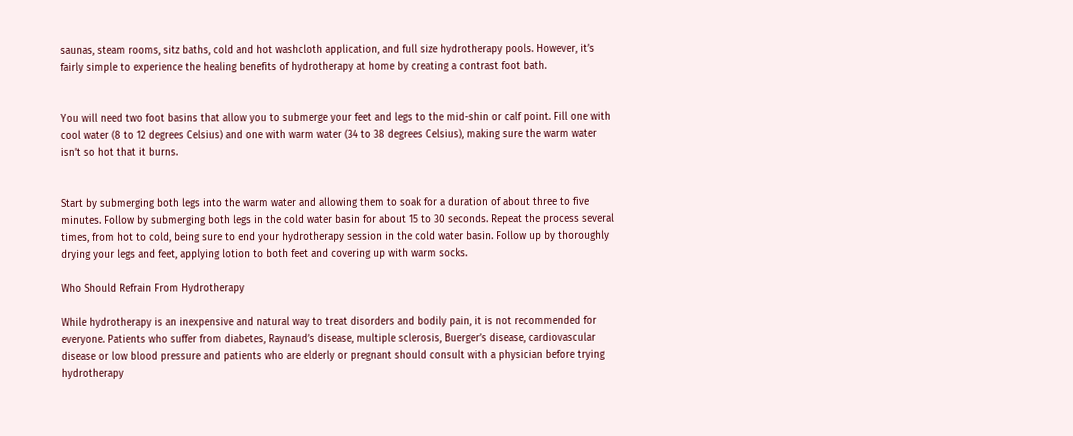saunas, steam rooms, sitz baths, cold and hot washcloth application, and full size hydrotherapy pools. However, it’s fairly simple to experience the healing benefits of hydrotherapy at home by creating a contrast foot bath.


You will need two foot basins that allow you to submerge your feet and legs to the mid-shin or calf point. Fill one with cool water (8 to 12 degrees Celsius) and one with warm water (34 to 38 degrees Celsius), making sure the warm water isn’t so hot that it burns.


Start by submerging both legs into the warm water and allowing them to soak for a duration of about three to five minutes. Follow by submerging both legs in the cold water basin for about 15 to 30 seconds. Repeat the process several times, from hot to cold, being sure to end your hydrotherapy session in the cold water basin. Follow up by thoroughly drying your legs and feet, applying lotion to both feet and covering up with warm socks.

Who Should Refrain From Hydrotherapy

While hydrotherapy is an inexpensive and natural way to treat disorders and bodily pain, it is not recommended for everyone. Patients who suffer from diabetes, Raynaud’s disease, multiple sclerosis, Buerger’s disease, cardiovascular disease or low blood pressure and patients who are elderly or pregnant should consult with a physician before trying hydrotherapy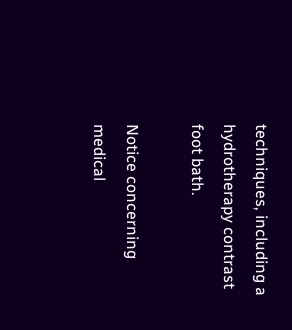techniques, including a hydrotherapy contrast foot bath.

Notice concerning medical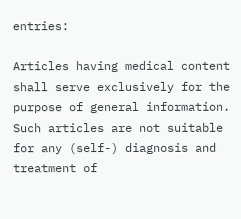entries:

Articles having medical content shall serve exclusively for the purpose of general information. Such articles are not suitable for any (self-) diagnosis and treatment of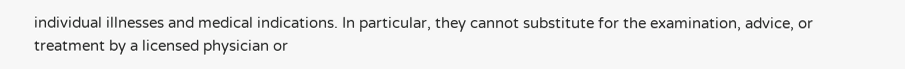individual illnesses and medical indications. In particular, they cannot substitute for the examination, advice, or treatment by a licensed physician or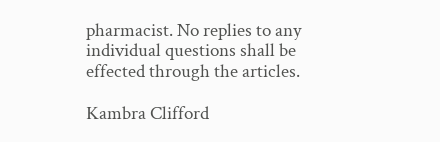pharmacist. No replies to any individual questions shall be effected through the articles.

Kambra Clifford